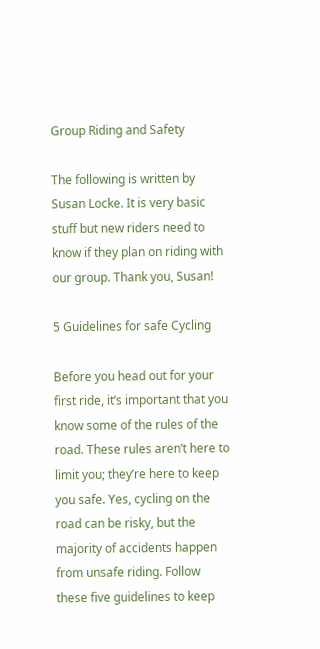Group Riding and Safety

The following is written by Susan Locke. It is very basic stuff but new riders need to know if they plan on riding with our group. Thank you, Susan!

5 Guidelines for safe Cycling

Before you head out for your first ride, it’s important that you know some of the rules of the road. These rules aren’t here to limit you; they’re here to keep you safe. Yes, cycling on the road can be risky, but the majority of accidents happen from unsafe riding. Follow these five guidelines to keep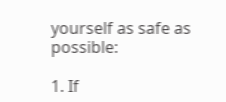yourself as safe as possible:

1. If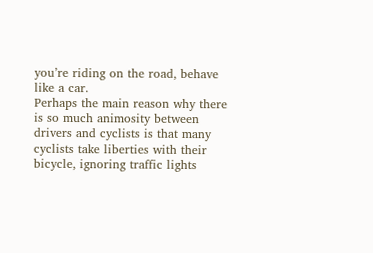you’re riding on the road, behave like a car.
Perhaps the main reason why there is so much animosity between drivers and cyclists is that many cyclists take liberties with their bicycle, ignoring traffic lights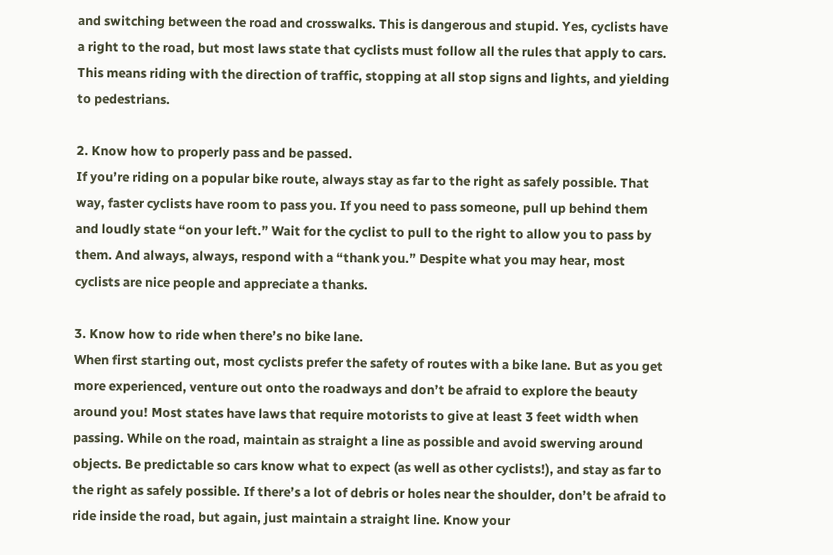and switching between the road and crosswalks. This is dangerous and stupid. Yes, cyclists have a right to the road, but most laws state that cyclists must follow all the rules that apply to cars. This means riding with the direction of traffic, stopping at all stop signs and lights, and yielding to pedestrians.

2. Know how to properly pass and be passed.
If you’re riding on a popular bike route, always stay as far to the right as safely possible. That way, faster cyclists have room to pass you. If you need to pass someone, pull up behind them and loudly state “on your left.” Wait for the cyclist to pull to the right to allow you to pass by them. And always, always, respond with a “thank you.” Despite what you may hear, most cyclists are nice people and appreciate a thanks.

3. Know how to ride when there’s no bike lane.
When first starting out, most cyclists prefer the safety of routes with a bike lane. But as you get more experienced, venture out onto the roadways and don’t be afraid to explore the beauty around you! Most states have laws that require motorists to give at least 3 feet width when passing. While on the road, maintain as straight a line as possible and avoid swerving around objects. Be predictable so cars know what to expect (as well as other cyclists!), and stay as far to the right as safely possible. If there’s a lot of debris or holes near the shoulder, don’t be afraid to ride inside the road, but again, just maintain a straight line. Know your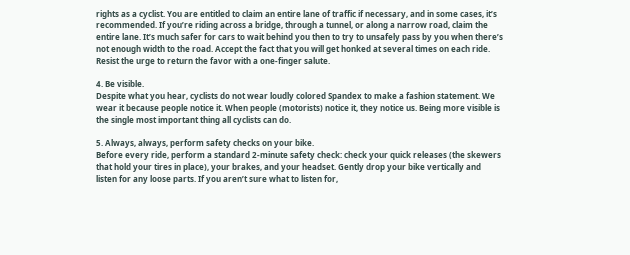rights as a cyclist. You are entitled to claim an entire lane of traffic if necessary, and in some cases, it’s recommended. If you’re riding across a bridge, through a tunnel, or along a narrow road, claim the entire lane. It’s much safer for cars to wait behind you then to try to unsafely pass by you when there’s not enough width to the road. Accept the fact that you will get honked at several times on each ride. Resist the urge to return the favor with a one-finger salute.

4. Be visible.
Despite what you hear, cyclists do not wear loudly colored Spandex to make a fashion statement. We wear it because people notice it. When people (motorists) notice it, they notice us. Being more visible is the single most important thing all cyclists can do.

5. Always, always, perform safety checks on your bike.
Before every ride, perform a standard 2-minute safety check: check your quick releases (the skewers that hold your tires in place), your brakes, and your headset. Gently drop your bike vertically and listen for any loose parts. If you aren’t sure what to listen for,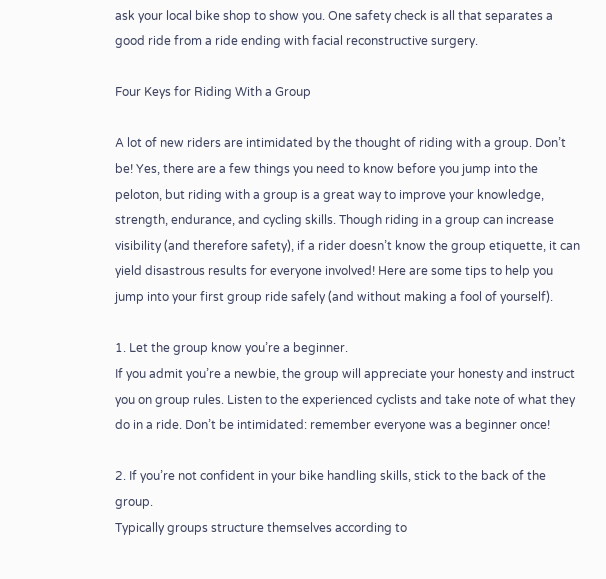ask your local bike shop to show you. One safety check is all that separates a good ride from a ride ending with facial reconstructive surgery.

Four Keys for Riding With a Group

A lot of new riders are intimidated by the thought of riding with a group. Don’t be! Yes, there are a few things you need to know before you jump into the peloton, but riding with a group is a great way to improve your knowledge, strength, endurance, and cycling skills. Though riding in a group can increase visibility (and therefore safety), if a rider doesn’t know the group etiquette, it can yield disastrous results for everyone involved! Here are some tips to help you jump into your first group ride safely (and without making a fool of yourself).

1. Let the group know you’re a beginner.
If you admit you’re a newbie, the group will appreciate your honesty and instruct you on group rules. Listen to the experienced cyclists and take note of what they do in a ride. Don’t be intimidated: remember everyone was a beginner once!

2. If you’re not confident in your bike handling skills, stick to the back of the group.
Typically groups structure themselves according to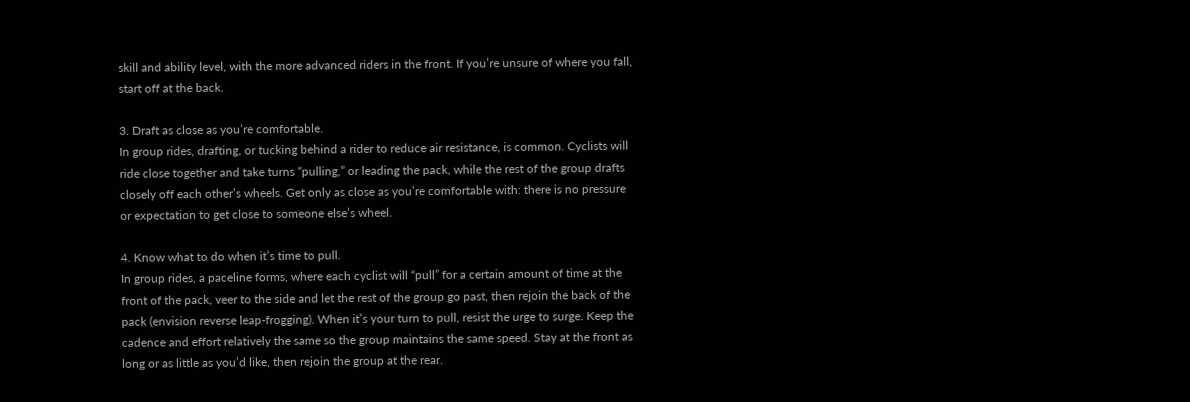skill and ability level, with the more advanced riders in the front. If you’re unsure of where you fall, start off at the back.

3. Draft as close as you’re comfortable.
In group rides, drafting, or tucking behind a rider to reduce air resistance, is common. Cyclists will ride close together and take turns “pulling,” or leading the pack, while the rest of the group drafts closely off each other’s wheels. Get only as close as you’re comfortable with: there is no pressure or expectation to get close to someone else’s wheel.

4. Know what to do when it’s time to pull.
In group rides, a paceline forms, where each cyclist will “pull” for a certain amount of time at the front of the pack, veer to the side and let the rest of the group go past, then rejoin the back of the pack (envision reverse leap-frogging). When it’s your turn to pull, resist the urge to surge. Keep the cadence and effort relatively the same so the group maintains the same speed. Stay at the front as long or as little as you’d like, then rejoin the group at the rear.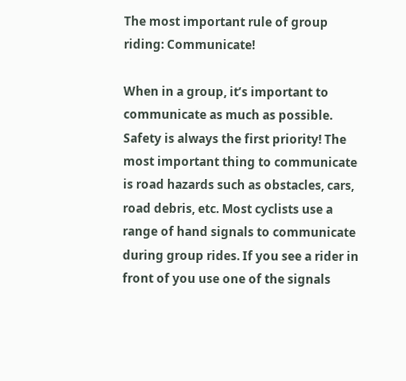The most important rule of group riding: Communicate!

When in a group, it’s important to communicate as much as possible. Safety is always the first priority! The most important thing to communicate is road hazards such as obstacles, cars, road debris, etc. Most cyclists use a range of hand signals to communicate during group rides. If you see a rider in front of you use one of the signals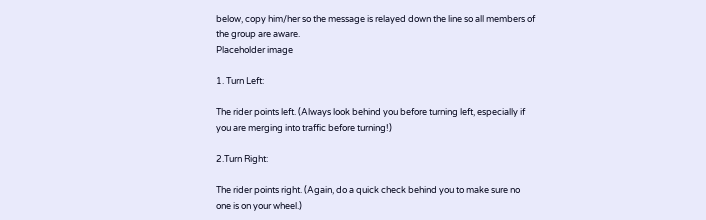below, copy him/her so the message is relayed down the line so all members of the group are aware.
Placeholder image

1. Turn Left:

The rider points left. (Always look behind you before turning left, especially if you are merging into traffic before turning!)

2.Turn Right:

The rider points right. (Again, do a quick check behind you to make sure no one is on your wheel.)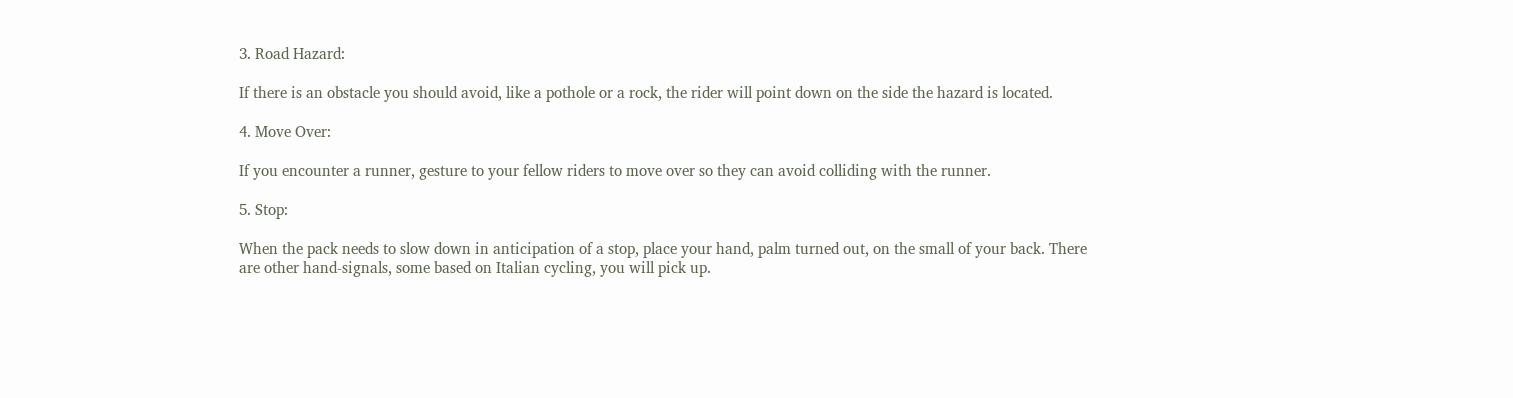3. Road Hazard:

If there is an obstacle you should avoid, like a pothole or a rock, the rider will point down on the side the hazard is located.

4. Move Over:

If you encounter a runner, gesture to your fellow riders to move over so they can avoid colliding with the runner.

5. Stop:

When the pack needs to slow down in anticipation of a stop, place your hand, palm turned out, on the small of your back. There are other hand-signals, some based on Italian cycling, you will pick up.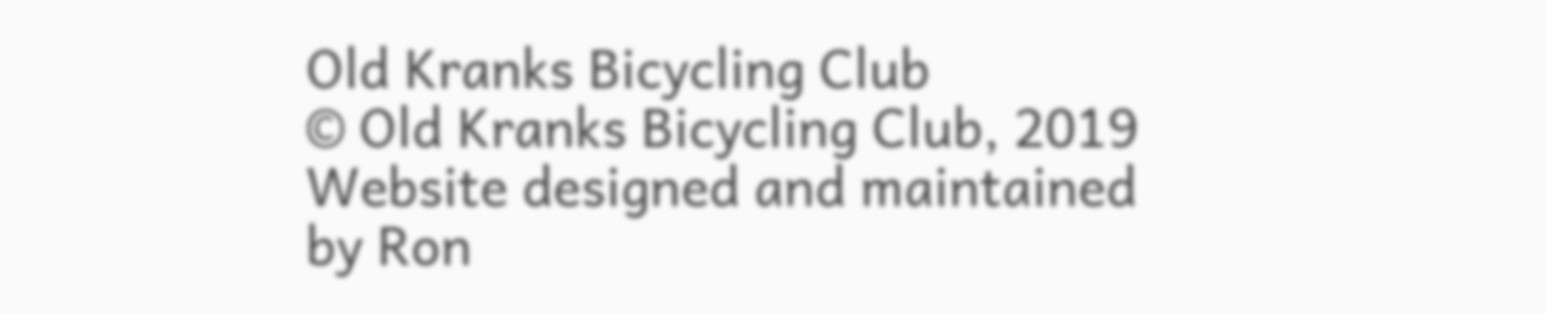Old Kranks Bicycling Club
© Old Kranks Bicycling Club, 2019
Website designed and maintained by Ron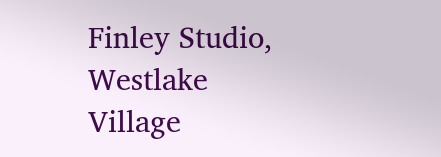Finley Studio, Westlake Village